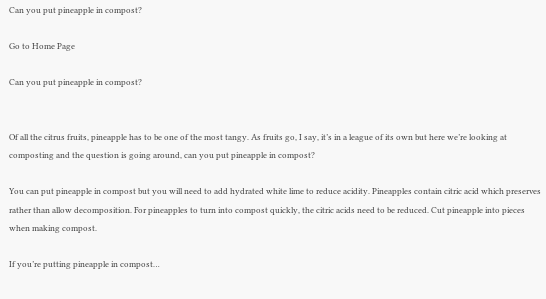Can you put pineapple in compost?

Go to Home Page

Can you put pineapple in compost?


Of all the citrus fruits, pineapple has to be one of the most tangy. As fruits go, I say, it’s in a league of its own but here we’re looking at composting and the question is going around, can you put pineapple in compost?

You can put pineapple in compost but you will need to add hydrated white lime to reduce acidity. Pineapples contain citric acid which preserves rather than allow decomposition. For pineapples to turn into compost quickly, the citric acids need to be reduced. Cut pineapple into pieces when making compost.

If you’re putting pineapple in compost…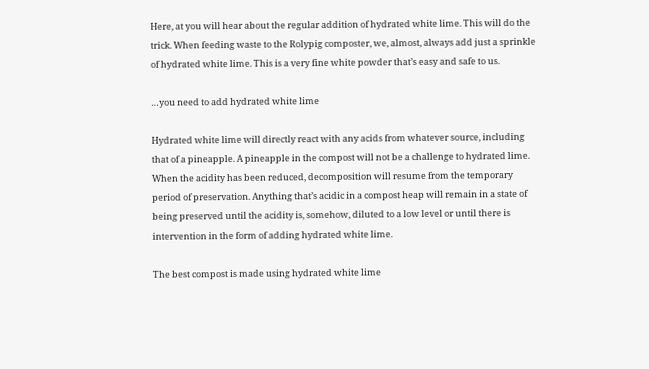Here, at you will hear about the regular addition of hydrated white lime. This will do the trick. When feeding waste to the Rolypig composter, we, almost, always add just a sprinkle of hydrated white lime. This is a very fine white powder that’s easy and safe to us.

…you need to add hydrated white lime

Hydrated white lime will directly react with any acids from whatever source, including that of a pineapple. A pineapple in the compost will not be a challenge to hydrated lime. When the acidity has been reduced, decomposition will resume from the temporary period of preservation. Anything that’s acidic in a compost heap will remain in a state of being preserved until the acidity is, somehow, diluted to a low level or until there is intervention in the form of adding hydrated white lime.

The best compost is made using hydrated white lime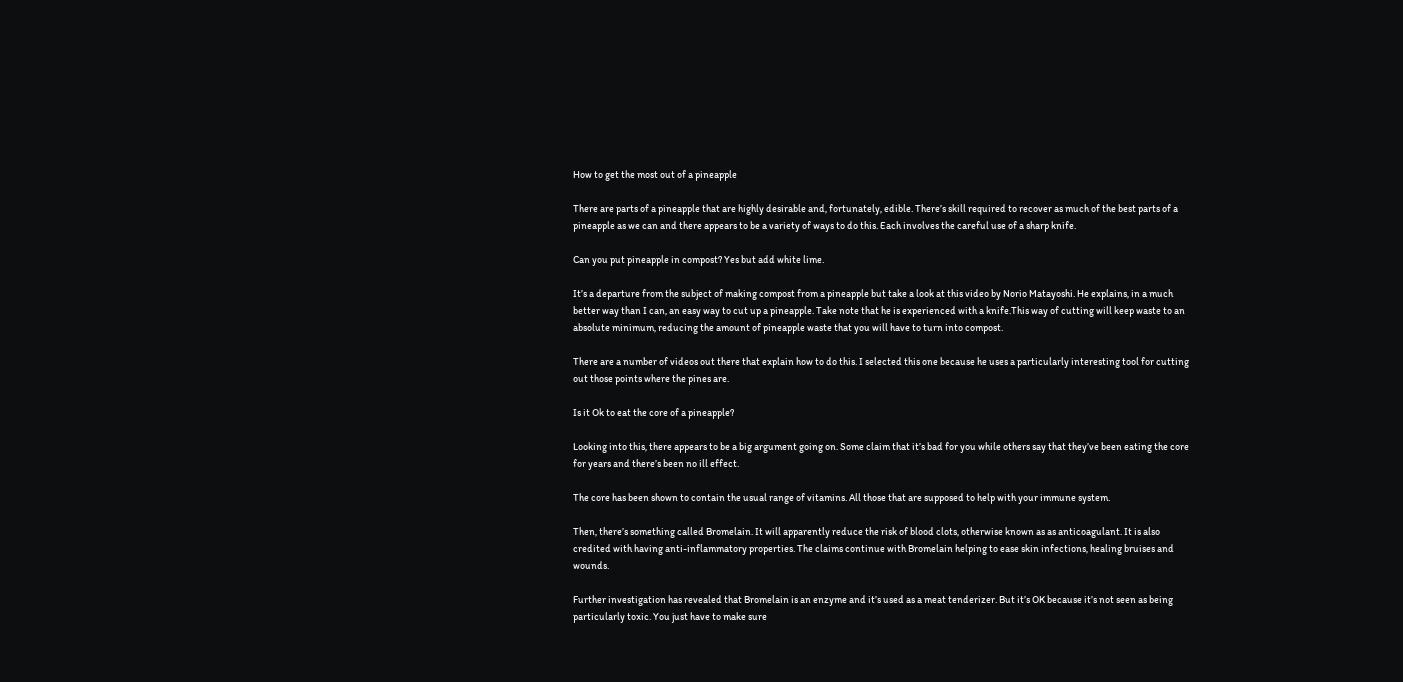How to get the most out of a pineapple

There are parts of a pineapple that are highly desirable and, fortunately, edible. There’s skill required to recover as much of the best parts of a pineapple as we can and there appears to be a variety of ways to do this. Each involves the careful use of a sharp knife.

Can you put pineapple in compost? Yes but add white lime.

It’s a departure from the subject of making compost from a pineapple but take a look at this video by Norio Matayoshi. He explains, in a much better way than I can, an easy way to cut up a pineapple. Take note that he is experienced with a knife.This way of cutting will keep waste to an absolute minimum, reducing the amount of pineapple waste that you will have to turn into compost.

There are a number of videos out there that explain how to do this. I selected this one because he uses a particularly interesting tool for cutting out those points where the pines are.

Is it Ok to eat the core of a pineapple?

Looking into this, there appears to be a big argument going on. Some claim that it’s bad for you while others say that they’ve been eating the core for years and there’s been no ill effect.

The core has been shown to contain the usual range of vitamins. All those that are supposed to help with your immune system.

Then, there’s something called Bromelain. It will apparently reduce the risk of blood clots, otherwise known as as anticoagulant. It is also credited with having anti-inflammatory properties. The claims continue with Bromelain helping to ease skin infections, healing bruises and wounds.

Further investigation has revealed that Bromelain is an enzyme and it’s used as a meat tenderizer. But it’s OK because it’s not seen as being particularly toxic. You just have to make sure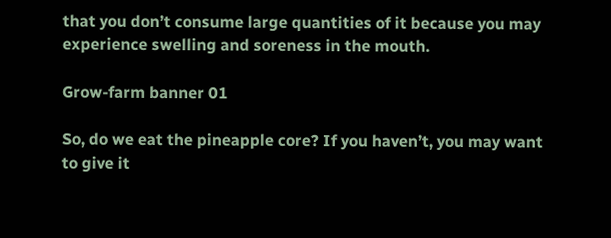that you don’t consume large quantities of it because you may experience swelling and soreness in the mouth.

Grow-farm banner 01

So, do we eat the pineapple core? If you haven’t, you may want to give it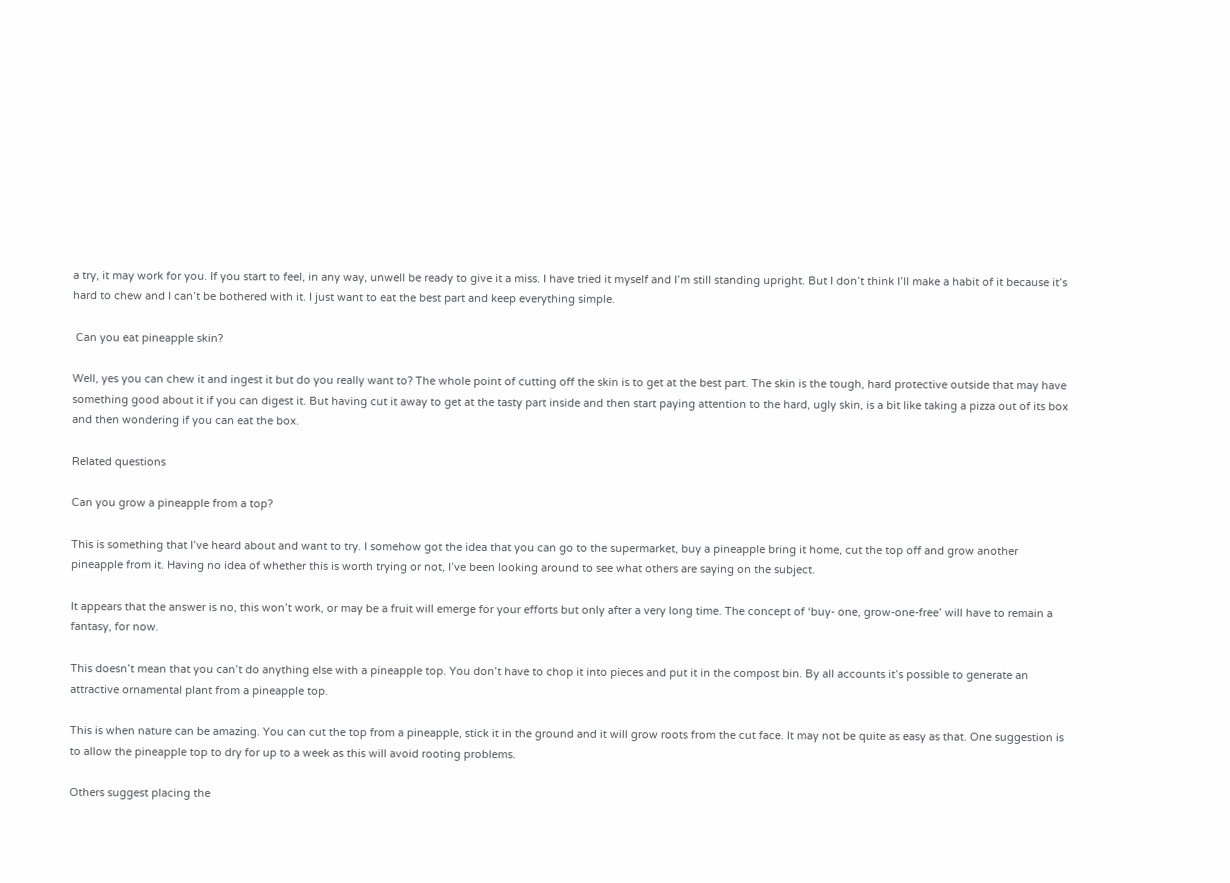a try, it may work for you. If you start to feel, in any way, unwell be ready to give it a miss. I have tried it myself and I’m still standing upright. But I don’t think I’ll make a habit of it because it’s hard to chew and I can’t be bothered with it. I just want to eat the best part and keep everything simple.

 Can you eat pineapple skin?

Well, yes you can chew it and ingest it but do you really want to? The whole point of cutting off the skin is to get at the best part. The skin is the tough, hard protective outside that may have something good about it if you can digest it. But having cut it away to get at the tasty part inside and then start paying attention to the hard, ugly skin, is a bit like taking a pizza out of its box and then wondering if you can eat the box.

Related questions

Can you grow a pineapple from a top?

This is something that I’ve heard about and want to try. I somehow got the idea that you can go to the supermarket, buy a pineapple bring it home, cut the top off and grow another pineapple from it. Having no idea of whether this is worth trying or not, I’ve been looking around to see what others are saying on the subject.

It appears that the answer is no, this won’t work, or may be a fruit will emerge for your efforts but only after a very long time. The concept of ‘buy- one, grow-one-free’ will have to remain a fantasy, for now.

This doesn’t mean that you can’t do anything else with a pineapple top. You don’t have to chop it into pieces and put it in the compost bin. By all accounts it’s possible to generate an attractive ornamental plant from a pineapple top.

This is when nature can be amazing. You can cut the top from a pineapple, stick it in the ground and it will grow roots from the cut face. It may not be quite as easy as that. One suggestion is to allow the pineapple top to dry for up to a week as this will avoid rooting problems.

Others suggest placing the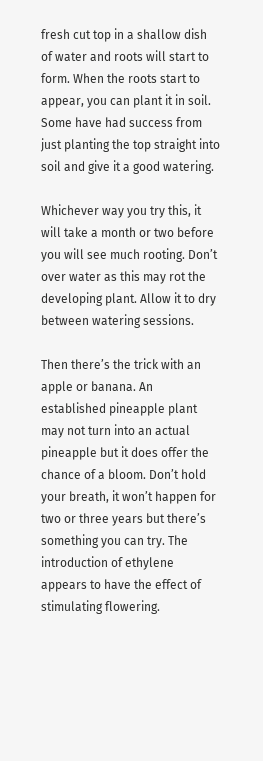fresh cut top in a shallow dish of water and roots will start to form. When the roots start to appear, you can plant it in soil. Some have had success from just planting the top straight into soil and give it a good watering.

Whichever way you try this, it will take a month or two before you will see much rooting. Don’t over water as this may rot the developing plant. Allow it to dry between watering sessions.

Then there’s the trick with an apple or banana. An established pineapple plant may not turn into an actual pineapple but it does offer the chance of a bloom. Don’t hold your breath, it won’t happen for two or three years but there’s something you can try. The introduction of ethylene appears to have the effect of stimulating flowering.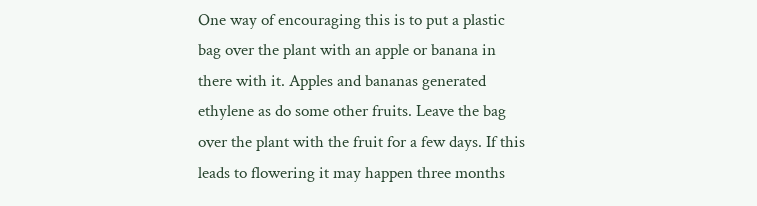One way of encouraging this is to put a plastic bag over the plant with an apple or banana in there with it. Apples and bananas generated ethylene as do some other fruits. Leave the bag over the plant with the fruit for a few days. If this leads to flowering it may happen three months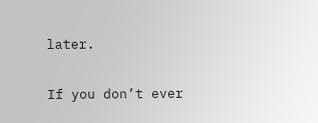later.

If you don’t ever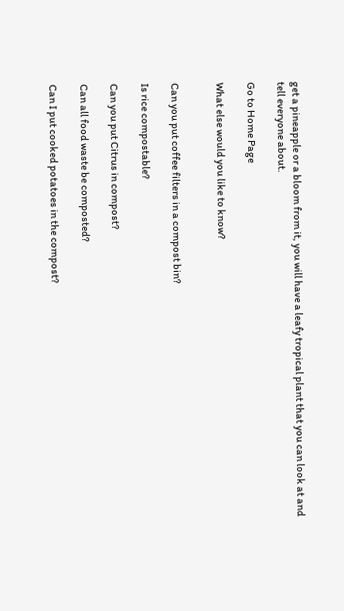get a pineapple or a bloom from it, you will have a leafy tropical plant that you can look at and tell everyone about.

Go to Home Page

What else would you like to know?


Can you put coffee filters in a compost bin?

Is rice compostable?

Can you put Citrus in compost?

Can all food waste be composted?

Can I put cooked potatoes in the compost?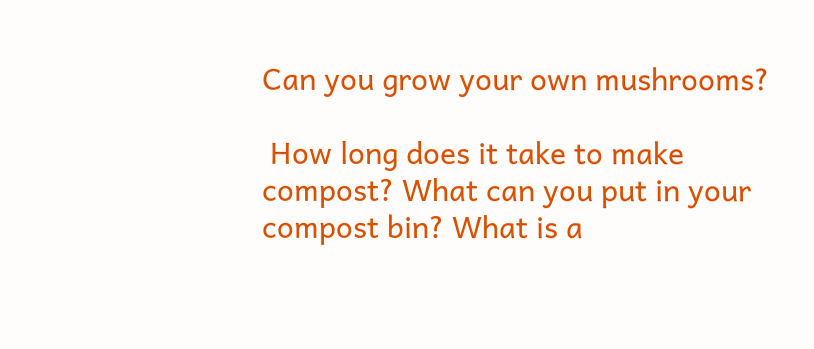Can you grow your own mushrooms?

 How long does it take to make compost? What can you put in your compost bin? What is a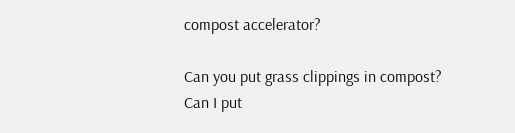compost accelerator?

Can you put grass clippings in compost? Can I put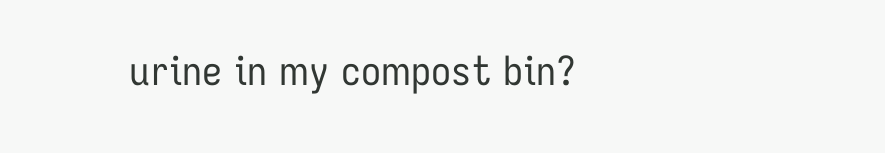urine in my compost bin?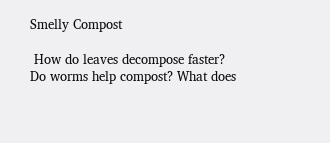Smelly Compost

 How do leaves decompose faster? Do worms help compost? What does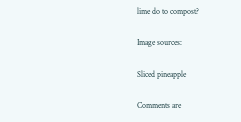lime do to compost?

Image sources:

Sliced pineapple

Comments are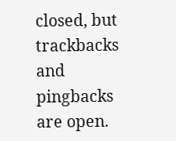closed, but trackbacks and pingbacks are open.